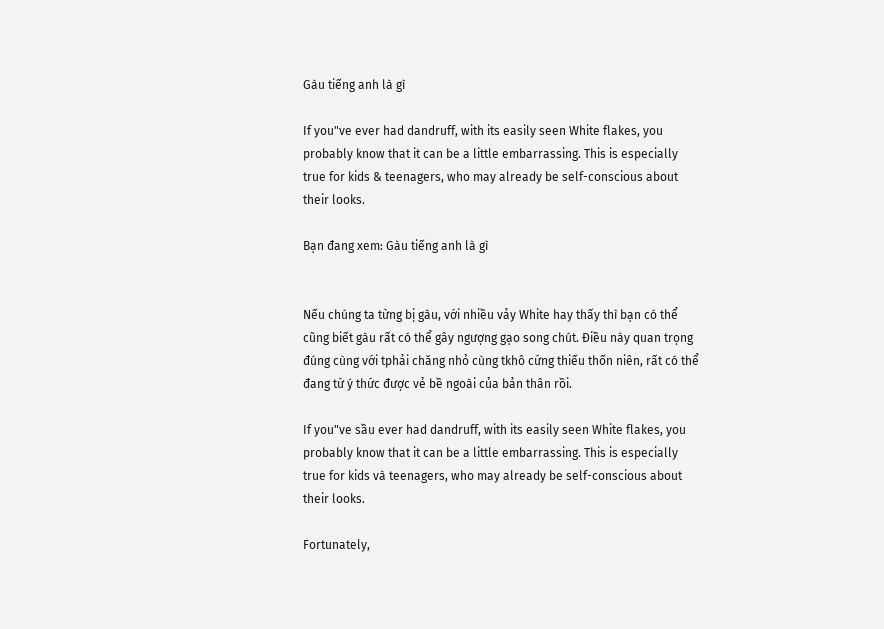Gàu tiếng anh là gì

If you"ve ever had dandruff, with its easily seen White flakes, you probably know that it can be a little embarrassing. This is especially true for kids & teenagers, who may already be self-conscious about their looks.

Bạn đang xem: Gàu tiếng anh là gì


Nếu chúng ta từng bị gàu, với nhiều vảy White hay thấy thì bạn có thể cũng biết gàu rất có thể gây ngượng gạo song chút. Điều này quan trọng đúng cùng với tphải chăng nhỏ cùng tkhô cứng thiếu thốn niên, rất có thể đang từ ý thức được vẻ bề ngoài của bản thân rồi.

If you"ve sầu ever had dandruff, with its easily seen White flakes, you probably know that it can be a little embarrassing. This is especially true for kids và teenagers, who may already be self-conscious about their looks.

Fortunately,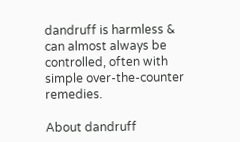dandruff is harmless & can almost always be controlled, often with simple over-the-counter remedies.

About dandruff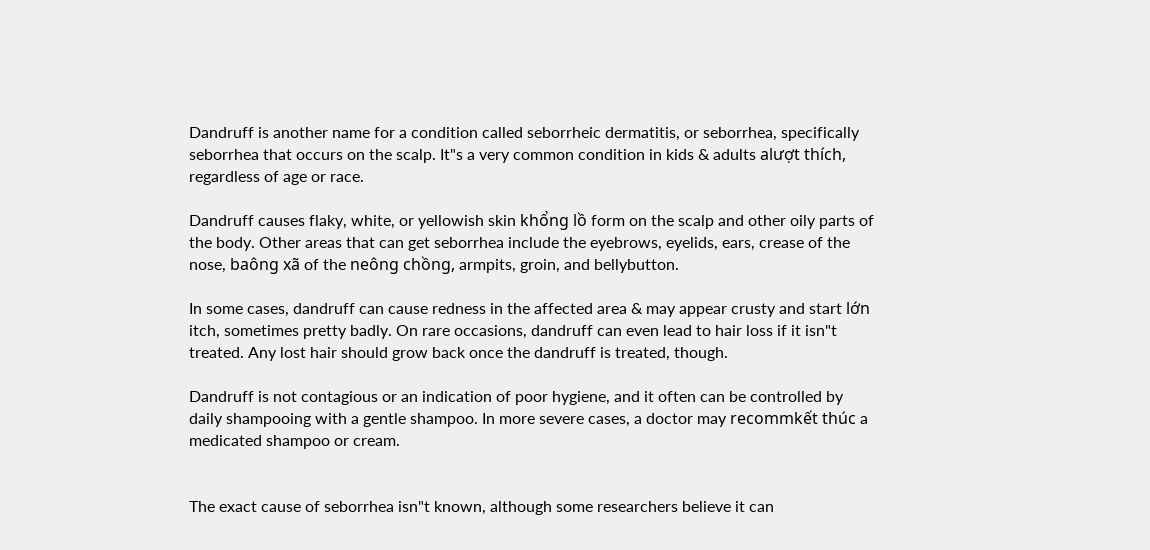Dandruff is another name for a condition called seborrheic dermatitis, or seborrhea, specifically seborrhea that occurs on the scalp. It"s a very common condition in kids & adults alượt thích, regardless of age or race.

Dandruff causes flaky, white, or yellowish skin khổng lồ form on the scalp and other oily parts of the body. Other areas that can get seborrhea include the eyebrows, eyelids, ears, crease of the nose, baông xã of the neông chồng, armpits, groin, and bellybutton.

In some cases, dandruff can cause redness in the affected area & may appear crusty and start lớn itch, sometimes pretty badly. On rare occasions, dandruff can even lead to hair loss if it isn"t treated. Any lost hair should grow back once the dandruff is treated, though.

Dandruff is not contagious or an indication of poor hygiene, and it often can be controlled by daily shampooing with a gentle shampoo. In more severe cases, a doctor may recommkết thúc a medicated shampoo or cream.


The exact cause of seborrhea isn"t known, although some researchers believe it can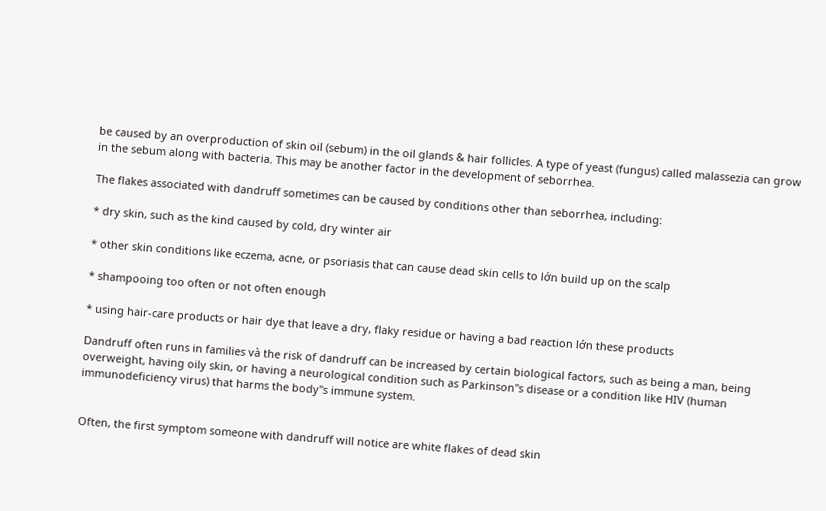be caused by an overproduction of skin oil (sebum) in the oil glands & hair follicles. A type of yeast (fungus) called malassezia can grow in the sebum along with bacteria. This may be another factor in the development of seborrhea.

The flakes associated with dandruff sometimes can be caused by conditions other than seborrhea, including:

* dry skin, such as the kind caused by cold, dry winter air

* other skin conditions like eczema, acne, or psoriasis that can cause dead skin cells to lớn build up on the scalp

* shampooing too often or not often enough

* using hair-care products or hair dye that leave a dry, flaky residue or having a bad reaction lớn these products

Dandruff often runs in families và the risk of dandruff can be increased by certain biological factors, such as being a man, being overweight, having oily skin, or having a neurological condition such as Parkinson"s disease or a condition like HIV (human immunodeficiency virus) that harms the body"s immune system.


Often, the first symptom someone with dandruff will notice are white flakes of dead skin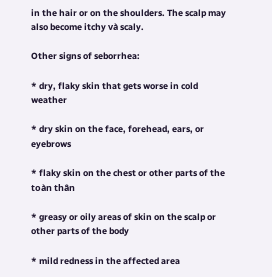in the hair or on the shoulders. The scalp may also become itchy và scaly.

Other signs of seborrhea:

* dry, flaky skin that gets worse in cold weather

* dry skin on the face, forehead, ears, or eyebrows

* flaky skin on the chest or other parts of the toàn thân

* greasy or oily areas of skin on the scalp or other parts of the body

* mild redness in the affected area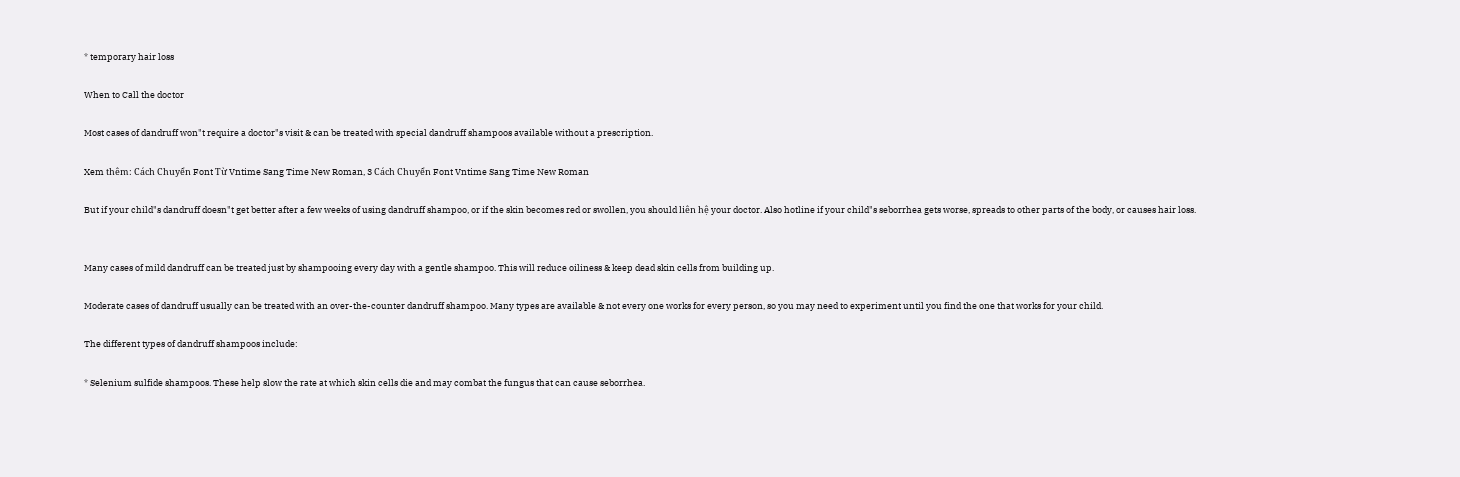* temporary hair loss

When to Call the doctor

Most cases of dandruff won"t require a doctor"s visit & can be treated with special dandruff shampoos available without a prescription.

Xem thêm: Cách Chuyển Font Từ Vntime Sang Time New Roman, 3 Cách Chuyển Font Vntime Sang Time New Roman

But if your child"s dandruff doesn"t get better after a few weeks of using dandruff shampoo, or if the skin becomes red or swollen, you should liên hệ your doctor. Also hotline if your child"s seborrhea gets worse, spreads to other parts of the body, or causes hair loss.


Many cases of mild dandruff can be treated just by shampooing every day with a gentle shampoo. This will reduce oiliness & keep dead skin cells from building up.

Moderate cases of dandruff usually can be treated with an over-the-counter dandruff shampoo. Many types are available & not every one works for every person, so you may need to experiment until you find the one that works for your child.

The different types of dandruff shampoos include:

* Selenium sulfide shampoos. These help slow the rate at which skin cells die and may combat the fungus that can cause seborrhea.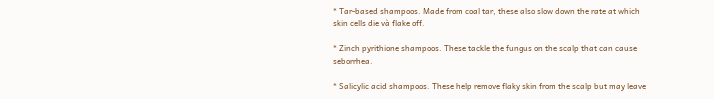* Tar-based shampoos. Made from coal tar, these also slow down the rate at which skin cells die và flake off.

* Zinch pyrithione shampoos. These tackle the fungus on the scalp that can cause seborrhea.

* Salicylic acid shampoos. These help remove flaky skin from the scalp but may leave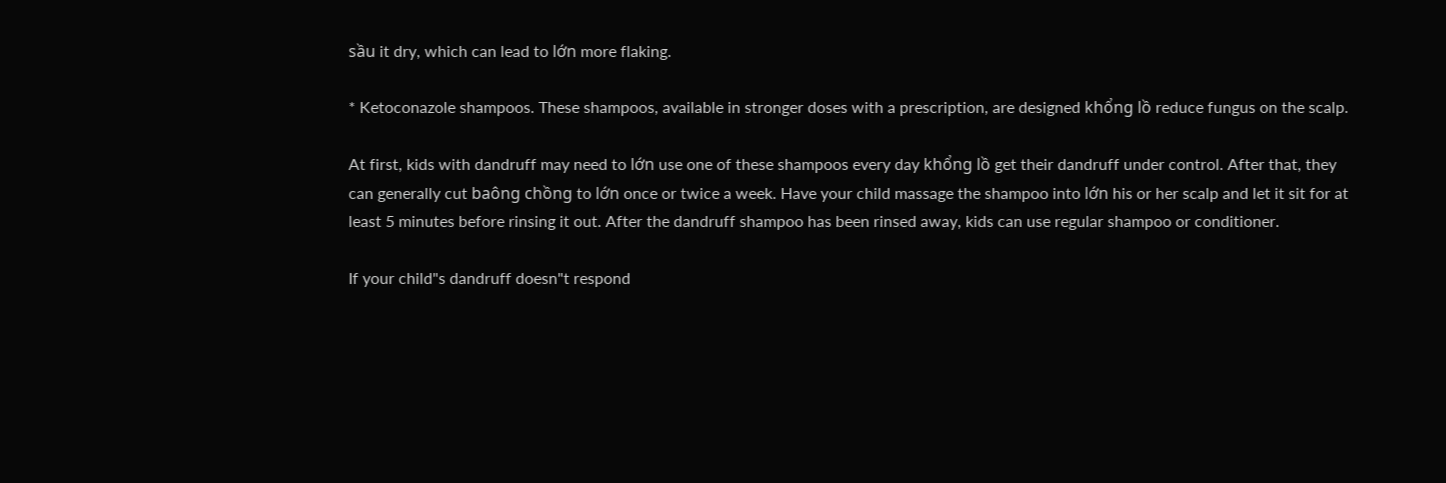sầu it dry, which can lead to lớn more flaking.

* Ketoconazole shampoos. These shampoos, available in stronger doses with a prescription, are designed khổng lồ reduce fungus on the scalp.

At first, kids with dandruff may need to lớn use one of these shampoos every day khổng lồ get their dandruff under control. After that, they can generally cut baông chồng to lớn once or twice a week. Have your child massage the shampoo into lớn his or her scalp and let it sit for at least 5 minutes before rinsing it out. After the dandruff shampoo has been rinsed away, kids can use regular shampoo or conditioner.

If your child"s dandruff doesn"t respond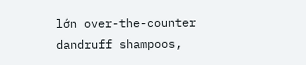lớn over-the-counter dandruff shampoos,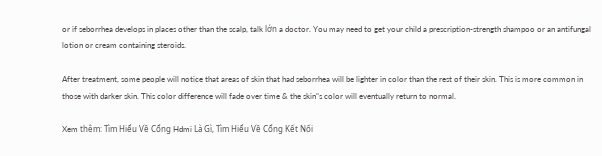or if seborrhea develops in places other than the scalp, talk lớn a doctor. You may need to get your child a prescription-strength shampoo or an antifungal lotion or cream containing steroids.

After treatment, some people will notice that areas of skin that had seborrhea will be lighter in color than the rest of their skin. This is more common in those with darker skin. This color difference will fade over time & the skin"s color will eventually return to normal.

Xem thêm: Tìm Hiểu Về Cổng Hdmi Là Gì, Tìm Hiểu Về Cổng Kết Nối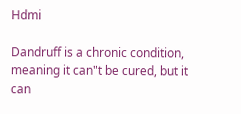Hdmi

Dandruff is a chronic condition, meaning it can"t be cured, but it can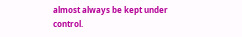almost always be kept under control.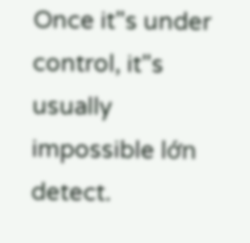Once it"s under control, it"s usually impossible lớn detect.